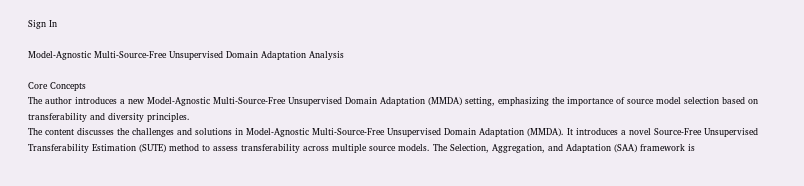Sign In

Model-Agnostic Multi-Source-Free Unsupervised Domain Adaptation Analysis

Core Concepts
The author introduces a new Model-Agnostic Multi-Source-Free Unsupervised Domain Adaptation (MMDA) setting, emphasizing the importance of source model selection based on transferability and diversity principles.
The content discusses the challenges and solutions in Model-Agnostic Multi-Source-Free Unsupervised Domain Adaptation (MMDA). It introduces a novel Source-Free Unsupervised Transferability Estimation (SUTE) method to assess transferability across multiple source models. The Selection, Aggregation, and Adaptation (SAA) framework is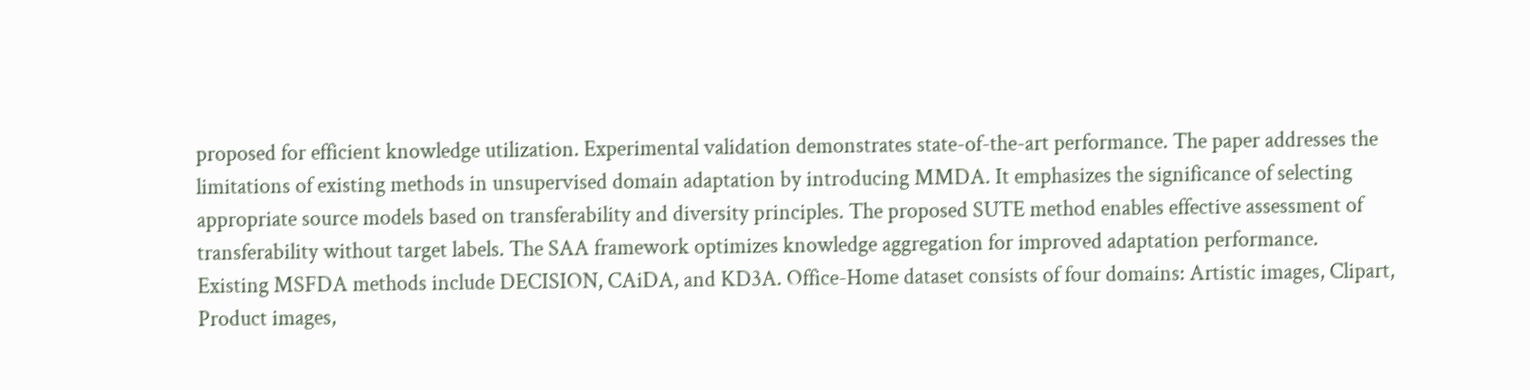proposed for efficient knowledge utilization. Experimental validation demonstrates state-of-the-art performance. The paper addresses the limitations of existing methods in unsupervised domain adaptation by introducing MMDA. It emphasizes the significance of selecting appropriate source models based on transferability and diversity principles. The proposed SUTE method enables effective assessment of transferability without target labels. The SAA framework optimizes knowledge aggregation for improved adaptation performance.
Existing MSFDA methods include DECISION, CAiDA, and KD3A. Office-Home dataset consists of four domains: Artistic images, Clipart, Product images,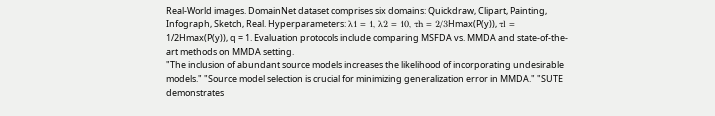Real-World images. DomainNet dataset comprises six domains: Quickdraw, Clipart, Painting, Infograph, Sketch, Real. Hyperparameters: λ1 = 1, λ2 = 10, τh = 2/3Hmax(P(y)), τl = 1/2Hmax(P(y)), q = 1. Evaluation protocols include comparing MSFDA vs. MMDA and state-of-the-art methods on MMDA setting.
"The inclusion of abundant source models increases the likelihood of incorporating undesirable models." "Source model selection is crucial for minimizing generalization error in MMDA." "SUTE demonstrates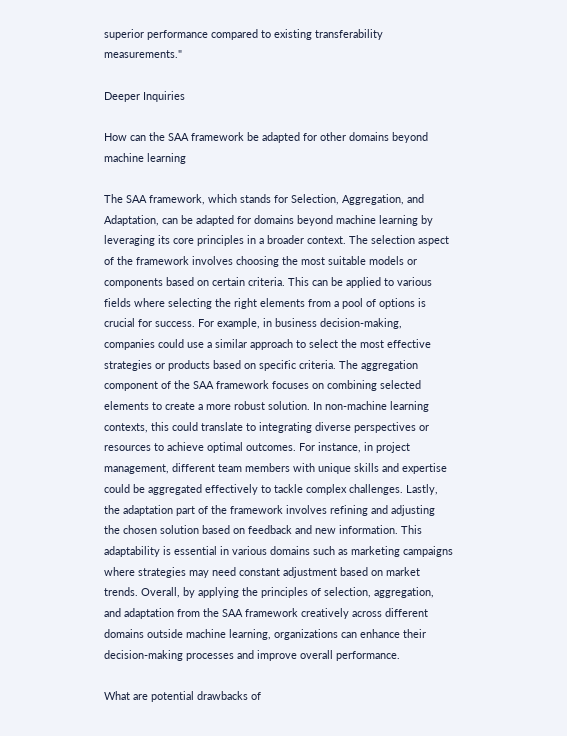superior performance compared to existing transferability measurements."

Deeper Inquiries

How can the SAA framework be adapted for other domains beyond machine learning

The SAA framework, which stands for Selection, Aggregation, and Adaptation, can be adapted for domains beyond machine learning by leveraging its core principles in a broader context. The selection aspect of the framework involves choosing the most suitable models or components based on certain criteria. This can be applied to various fields where selecting the right elements from a pool of options is crucial for success. For example, in business decision-making, companies could use a similar approach to select the most effective strategies or products based on specific criteria. The aggregation component of the SAA framework focuses on combining selected elements to create a more robust solution. In non-machine learning contexts, this could translate to integrating diverse perspectives or resources to achieve optimal outcomes. For instance, in project management, different team members with unique skills and expertise could be aggregated effectively to tackle complex challenges. Lastly, the adaptation part of the framework involves refining and adjusting the chosen solution based on feedback and new information. This adaptability is essential in various domains such as marketing campaigns where strategies may need constant adjustment based on market trends. Overall, by applying the principles of selection, aggregation, and adaptation from the SAA framework creatively across different domains outside machine learning, organizations can enhance their decision-making processes and improve overall performance.

What are potential drawbacks of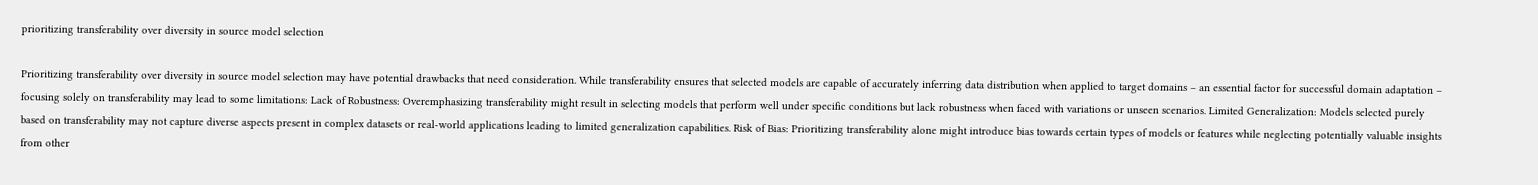prioritizing transferability over diversity in source model selection

Prioritizing transferability over diversity in source model selection may have potential drawbacks that need consideration. While transferability ensures that selected models are capable of accurately inferring data distribution when applied to target domains – an essential factor for successful domain adaptation – focusing solely on transferability may lead to some limitations: Lack of Robustness: Overemphasizing transferability might result in selecting models that perform well under specific conditions but lack robustness when faced with variations or unseen scenarios. Limited Generalization: Models selected purely based on transferability may not capture diverse aspects present in complex datasets or real-world applications leading to limited generalization capabilities. Risk of Bias: Prioritizing transferability alone might introduce bias towards certain types of models or features while neglecting potentially valuable insights from other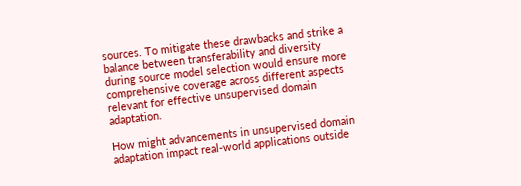sources. To mitigate these drawbacks and strike a balance between transferability and diversity during source model selection would ensure more comprehensive coverage across different aspects relevant for effective unsupervised domain adaptation.

How might advancements in unsupervised domain adaptation impact real-world applications outside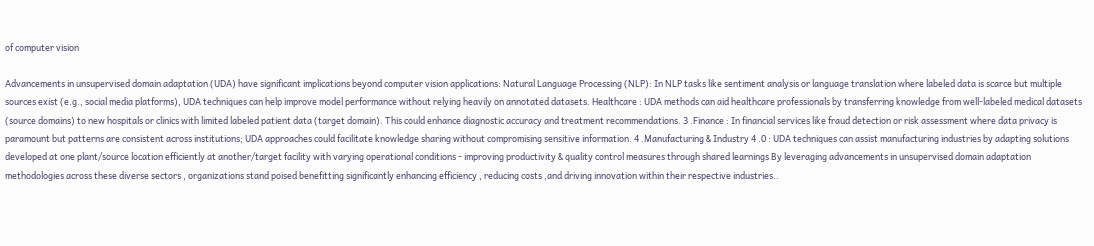of computer vision

Advancements in unsupervised domain adaptation (UDA) have significant implications beyond computer vision applications: Natural Language Processing (NLP): In NLP tasks like sentiment analysis or language translation where labeled data is scarce but multiple sources exist (e.g., social media platforms), UDA techniques can help improve model performance without relying heavily on annotated datasets. Healthcare : UDA methods can aid healthcare professionals by transferring knowledge from well-labeled medical datasets (source domains) to new hospitals or clinics with limited labeled patient data (target domain). This could enhance diagnostic accuracy and treatment recommendations. 3 .Finance : In financial services like fraud detection or risk assessment where data privacy is paramount but patterns are consistent across institutions; UDA approaches could facilitate knowledge sharing without compromising sensitive information. 4 .Manufacturing & Industry 4 .0 : UDA techniques can assist manufacturing industries by adapting solutions developed at one plant/source location efficiently at another/target facility with varying operational conditions - improving productivity & quality control measures through shared learnings By leveraging advancements in unsupervised domain adaptation methodologies across these diverse sectors , organizations stand poised benefitting significantly enhancing efficiency , reducing costs ,and driving innovation within their respective industries..